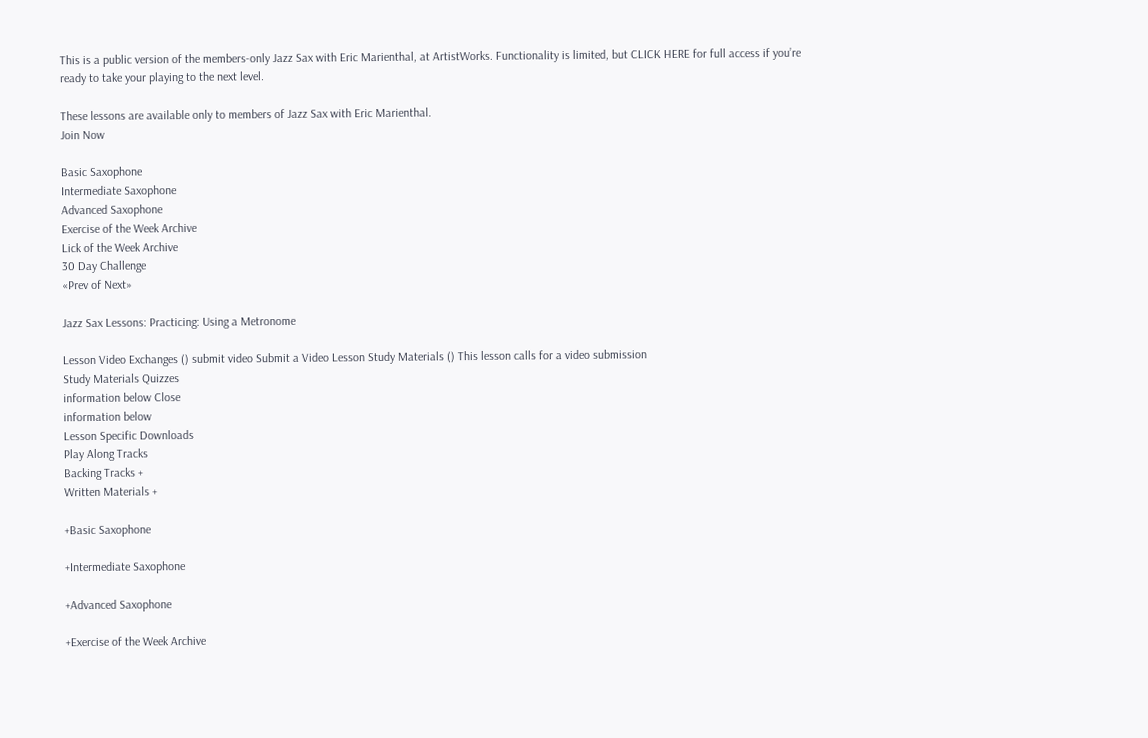This is a public version of the members-only Jazz Sax with Eric Marienthal, at ArtistWorks. Functionality is limited, but CLICK HERE for full access if you’re ready to take your playing to the next level.

These lessons are available only to members of Jazz Sax with Eric Marienthal.
Join Now

Basic Saxophone
Intermediate Saxophone
Advanced Saxophone
Exercise of the Week Archive
Lick of the Week Archive
30 Day Challenge
«Prev of Next»

Jazz Sax Lessons: Practicing: Using a Metronome

Lesson Video Exchanges () submit video Submit a Video Lesson Study Materials () This lesson calls for a video submission
Study Materials Quizzes
information below Close
information below
Lesson Specific Downloads
Play Along Tracks
Backing Tracks +
Written Materials +

+Basic Saxophone

+Intermediate Saxophone

+Advanced Saxophone

+Exercise of the Week Archive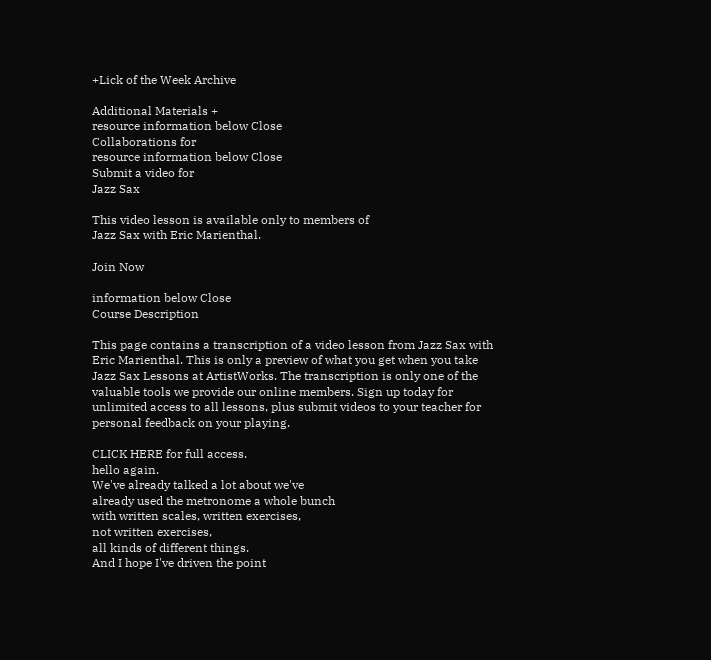+Lick of the Week Archive

Additional Materials +
resource information below Close
Collaborations for
resource information below Close
Submit a video for
Jazz Sax

This video lesson is available only to members of
Jazz Sax with Eric Marienthal.

Join Now

information below Close
Course Description

This page contains a transcription of a video lesson from Jazz Sax with Eric Marienthal. This is only a preview of what you get when you take Jazz Sax Lessons at ArtistWorks. The transcription is only one of the valuable tools we provide our online members. Sign up today for unlimited access to all lessons, plus submit videos to your teacher for personal feedback on your playing.

CLICK HERE for full access.
hello again.
We've already talked a lot about we've
already used the metronome a whole bunch
with written scales, written exercises,
not written exercises,
all kinds of different things.
And I hope I've driven the point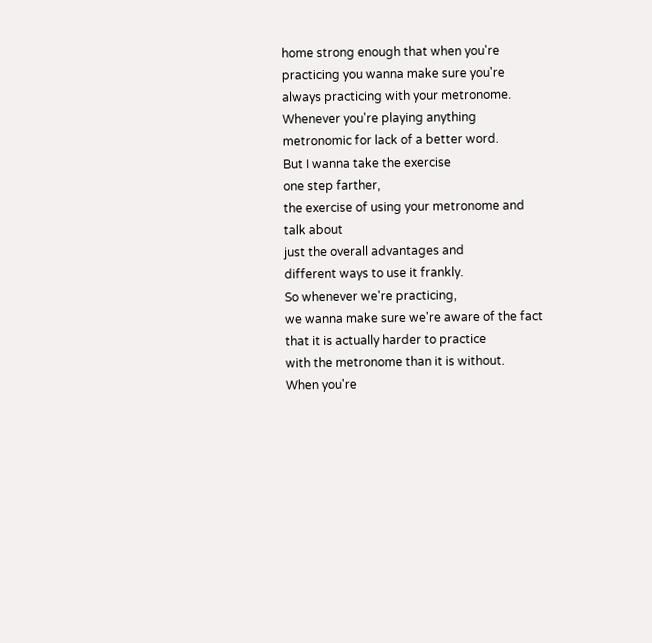home strong enough that when you're
practicing you wanna make sure you're
always practicing with your metronome.
Whenever you're playing anything
metronomic for lack of a better word.
But I wanna take the exercise
one step farther,
the exercise of using your metronome and
talk about
just the overall advantages and
different ways to use it frankly.
So whenever we're practicing,
we wanna make sure we're aware of the fact
that it is actually harder to practice
with the metronome than it is without.
When you're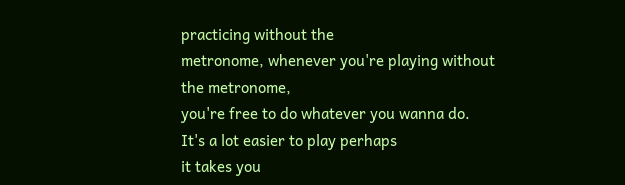practicing without the
metronome, whenever you're playing without
the metronome,
you're free to do whatever you wanna do.
It's a lot easier to play perhaps
it takes you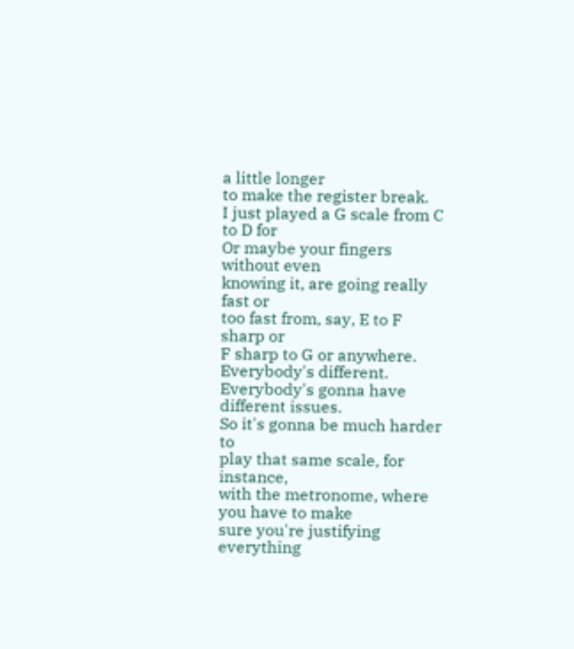a little longer
to make the register break.
I just played a G scale from C to D for
Or maybe your fingers without even
knowing it, are going really fast or
too fast from, say, E to F sharp or
F sharp to G or anywhere.
Everybody's different.
Everybody's gonna have different issues.
So it's gonna be much harder to
play that same scale, for instance,
with the metronome, where you have to make
sure you're justifying everything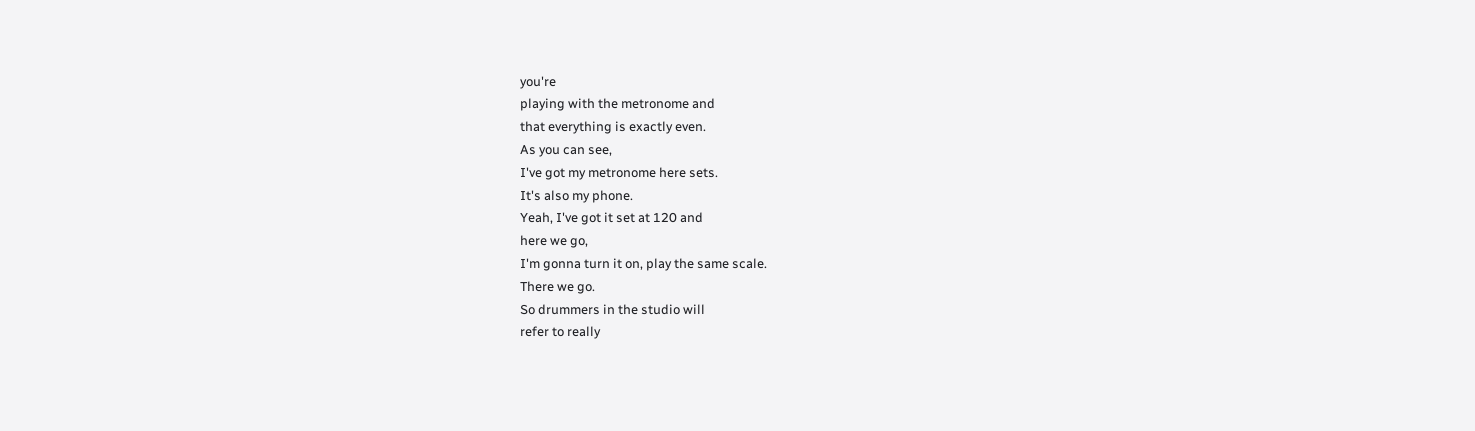you're
playing with the metronome and
that everything is exactly even.
As you can see,
I've got my metronome here sets.
It's also my phone.
Yeah, I've got it set at 120 and
here we go,
I'm gonna turn it on, play the same scale.
There we go.
So drummers in the studio will
refer to really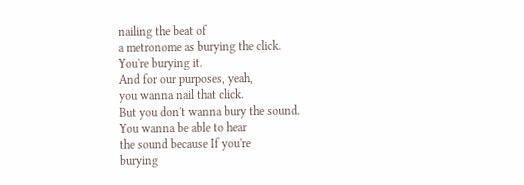nailing the beat of
a metronome as burying the click.
You're burying it.
And for our purposes, yeah,
you wanna nail that click.
But you don't wanna bury the sound.
You wanna be able to hear
the sound because If you're
burying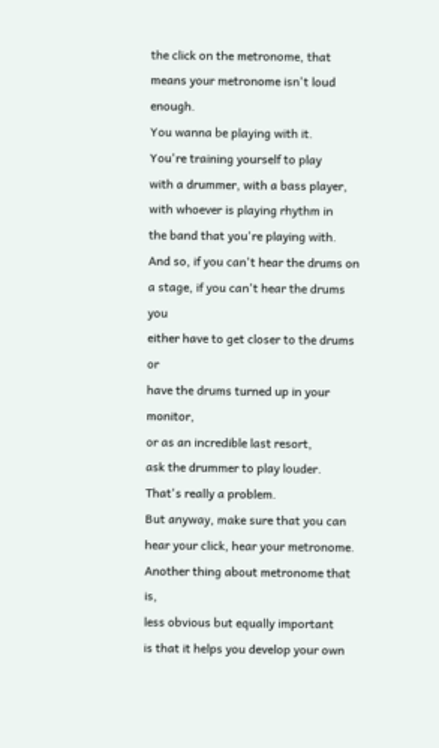the click on the metronome, that
means your metronome isn't loud enough.
You wanna be playing with it.
You're training yourself to play
with a drummer, with a bass player,
with whoever is playing rhythm in
the band that you're playing with.
And so, if you can't hear the drums on
a stage, if you can't hear the drums you
either have to get closer to the drums or
have the drums turned up in your monitor,
or as an incredible last resort,
ask the drummer to play louder.
That's really a problem.
But anyway, make sure that you can
hear your click, hear your metronome.
Another thing about metronome that is,
less obvious but equally important
is that it helps you develop your own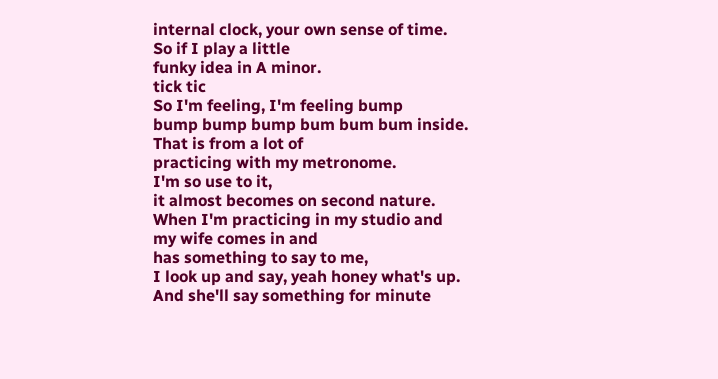internal clock, your own sense of time.
So if I play a little
funky idea in A minor.
tick tic
So I'm feeling, I'm feeling bump
bump bump bump bum bum bum inside.
That is from a lot of
practicing with my metronome.
I'm so use to it,
it almost becomes on second nature.
When I'm practicing in my studio and
my wife comes in and
has something to say to me,
I look up and say, yeah honey what's up.
And she'll say something for minute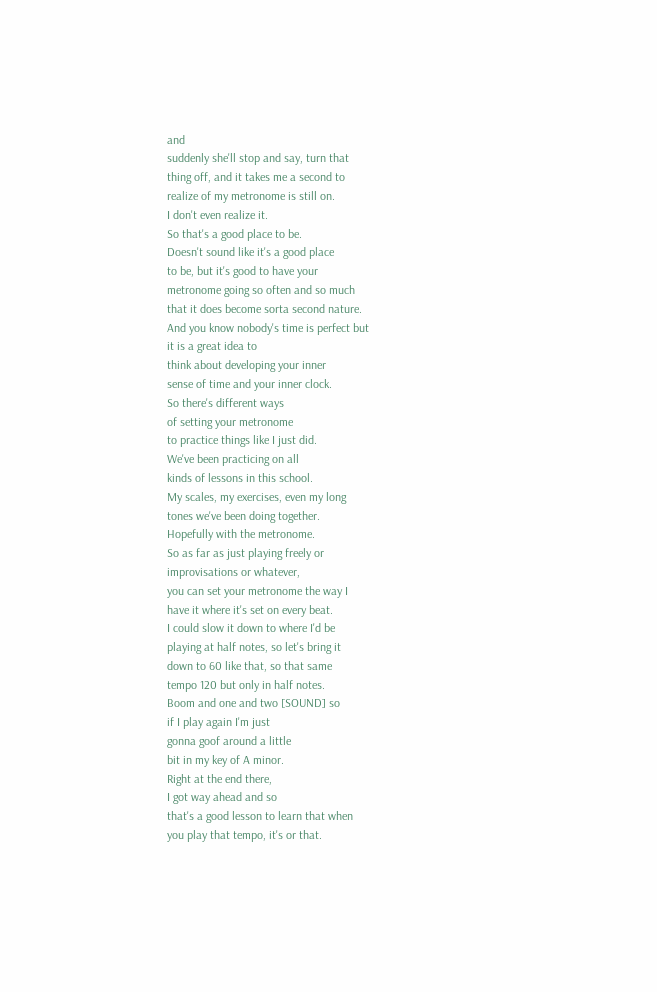and
suddenly she'll stop and say, turn that
thing off, and it takes me a second to
realize of my metronome is still on.
I don't even realize it.
So that's a good place to be.
Doesn't sound like it's a good place
to be, but it's good to have your
metronome going so often and so much
that it does become sorta second nature.
And you know nobody's time is perfect but
it is a great idea to
think about developing your inner
sense of time and your inner clock.
So there's different ways
of setting your metronome
to practice things like I just did.
We've been practicing on all
kinds of lessons in this school.
My scales, my exercises, even my long
tones we've been doing together.
Hopefully with the metronome.
So as far as just playing freely or
improvisations or whatever,
you can set your metronome the way I
have it where it's set on every beat.
I could slow it down to where I'd be
playing at half notes, so let's bring it
down to 60 like that, so that same
tempo 120 but only in half notes.
Boom and one and two [SOUND] so
if I play again I'm just
gonna goof around a little
bit in my key of A minor.
Right at the end there,
I got way ahead and so
that's a good lesson to learn that when
you play that tempo, it's or that.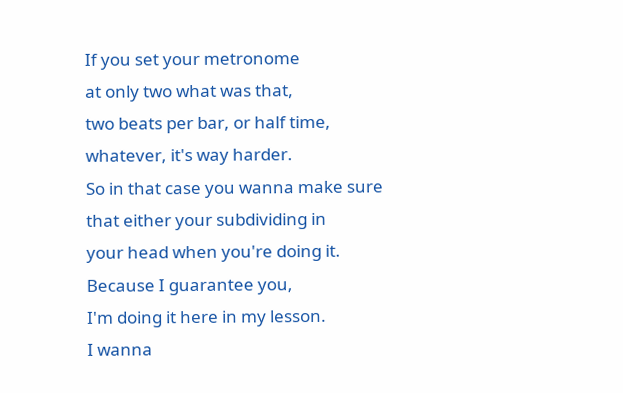If you set your metronome
at only two what was that,
two beats per bar, or half time,
whatever, it's way harder.
So in that case you wanna make sure
that either your subdividing in
your head when you're doing it.
Because I guarantee you,
I'm doing it here in my lesson.
I wanna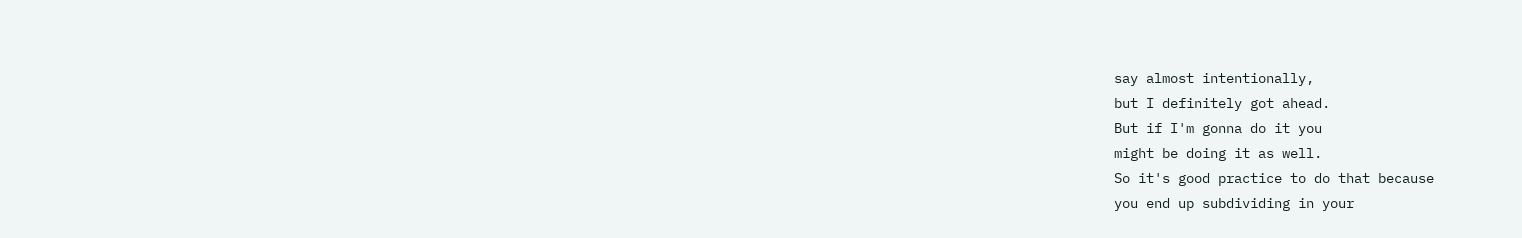say almost intentionally,
but I definitely got ahead.
But if I'm gonna do it you
might be doing it as well.
So it's good practice to do that because
you end up subdividing in your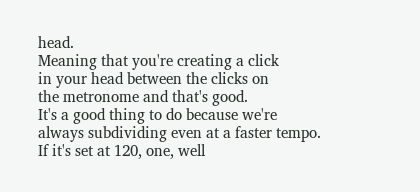head.
Meaning that you're creating a click
in your head between the clicks on
the metronome and that's good.
It's a good thing to do because we're
always subdividing even at a faster tempo.
If it's set at 120, one, well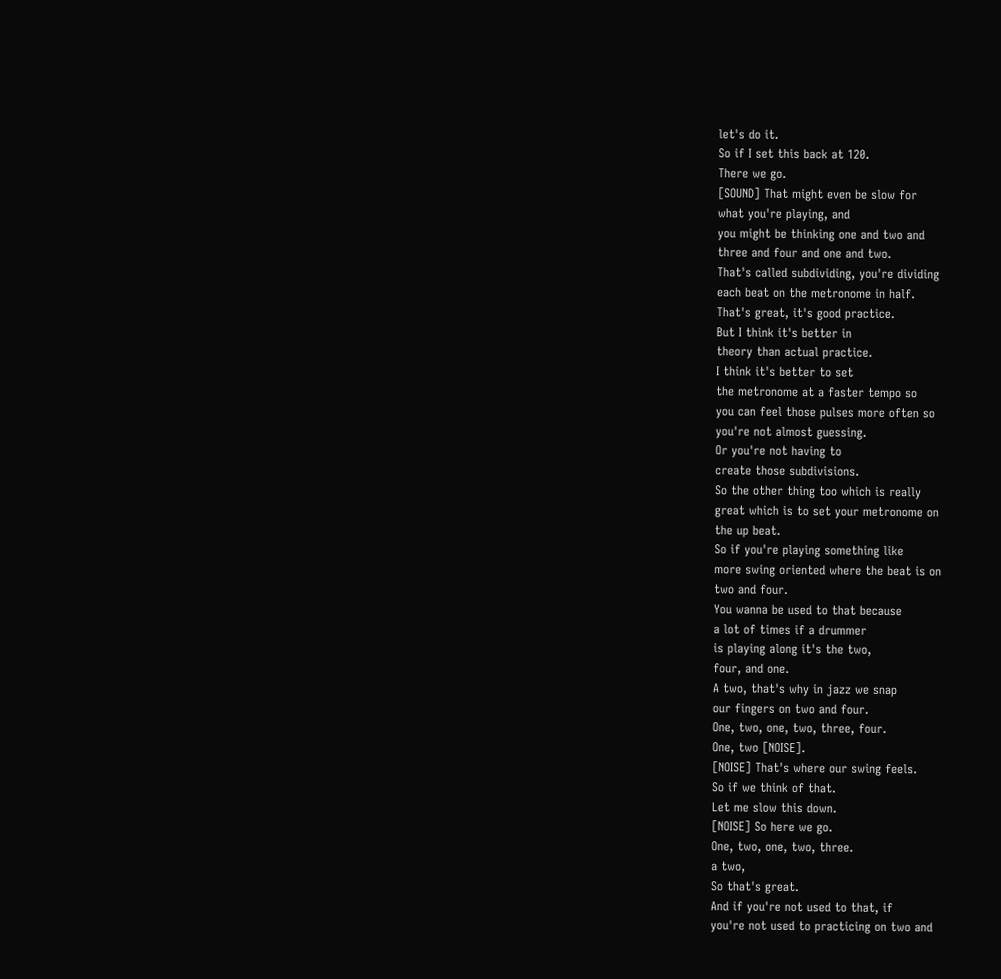let's do it.
So if I set this back at 120.
There we go.
[SOUND] That might even be slow for
what you're playing, and
you might be thinking one and two and
three and four and one and two.
That's called subdividing, you're dividing
each beat on the metronome in half.
That's great, it's good practice.
But I think it's better in
theory than actual practice.
I think it's better to set
the metronome at a faster tempo so
you can feel those pulses more often so
you're not almost guessing.
Or you're not having to
create those subdivisions.
So the other thing too which is really
great which is to set your metronome on
the up beat.
So if you're playing something like
more swing oriented where the beat is on
two and four.
You wanna be used to that because
a lot of times if a drummer
is playing along it's the two,
four, and one.
A two, that's why in jazz we snap
our fingers on two and four.
One, two, one, two, three, four.
One, two [NOISE].
[NOISE] That's where our swing feels.
So if we think of that.
Let me slow this down.
[NOISE] So here we go.
One, two, one, two, three.
a two,
So that's great.
And if you're not used to that, if
you're not used to practicing on two and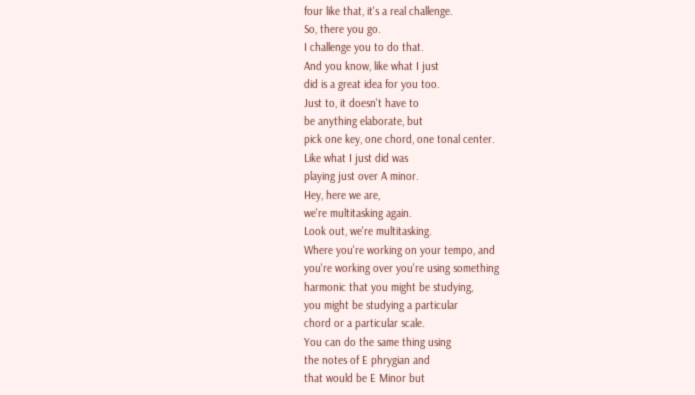four like that, it's a real challenge.
So, there you go.
I challenge you to do that.
And you know, like what I just
did is a great idea for you too.
Just to, it doesn't have to
be anything elaborate, but
pick one key, one chord, one tonal center.
Like what I just did was
playing just over A minor.
Hey, here we are,
we're multitasking again.
Look out, we're multitasking.
Where you're working on your tempo, and
you're working over you're using something
harmonic that you might be studying,
you might be studying a particular
chord or a particular scale.
You can do the same thing using
the notes of E phrygian and
that would be E Minor but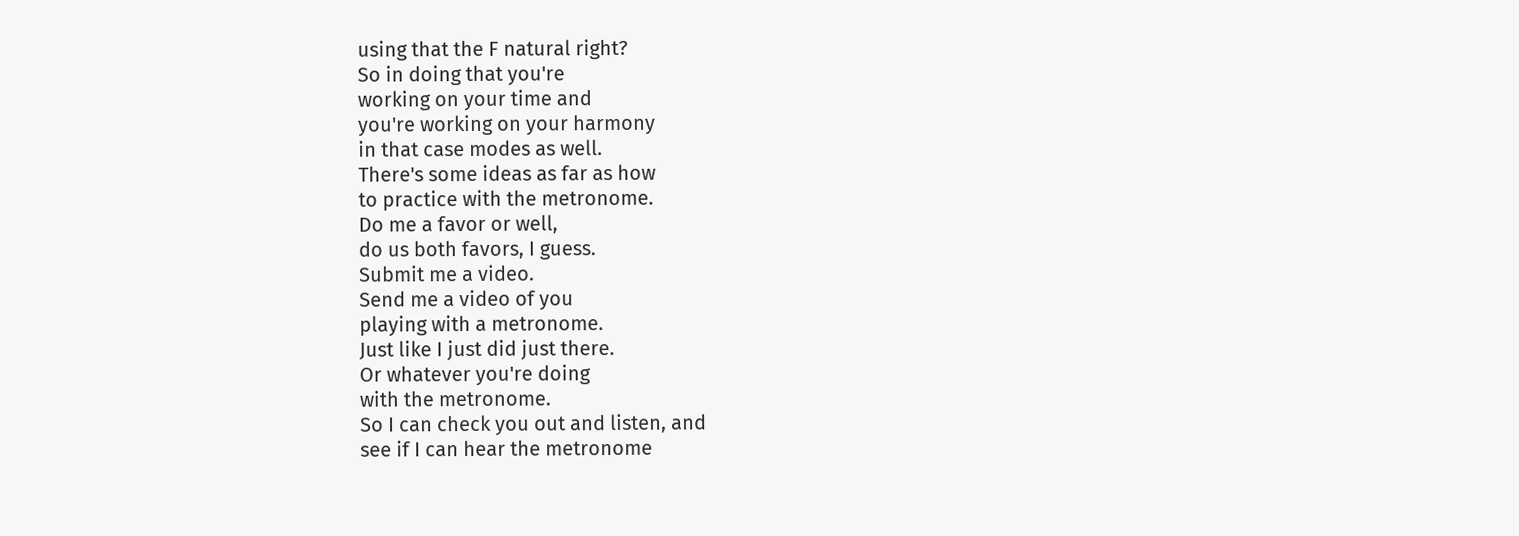using that the F natural right?
So in doing that you're
working on your time and
you're working on your harmony
in that case modes as well.
There's some ideas as far as how
to practice with the metronome.
Do me a favor or well,
do us both favors, I guess.
Submit me a video.
Send me a video of you
playing with a metronome.
Just like I just did just there.
Or whatever you're doing
with the metronome.
So I can check you out and listen, and
see if I can hear the metronome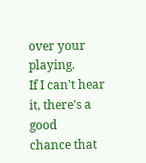over your playing.
If I can't hear it, there's a good
chance that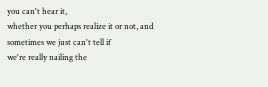you can't hear it,
whether you perhaps realize it or not, and
sometimes we just can't tell if
we're really nailing the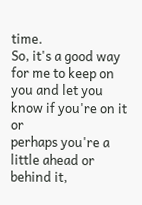time.
So, it's a good way for me to keep on
you and let you know if you're on it or
perhaps you're a little ahead or
behind it,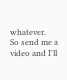whatever.
So send me a video and I'll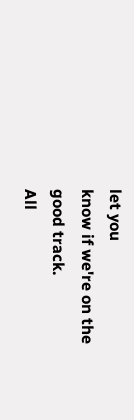let you
know if we're on the good track.
All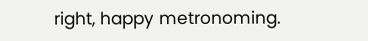right, happy metronoming.